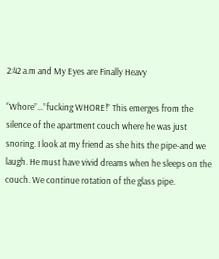2:42 a.m and My Eyes are Finally Heavy

“Whore”…”fucking WHORE!” This emerges from the silence of the apartment couch where he was just snoring. I look at my friend as she hits the pipe-and we laugh. He must have vivid dreams when he sleeps on the couch. We continue rotation of the glass pipe.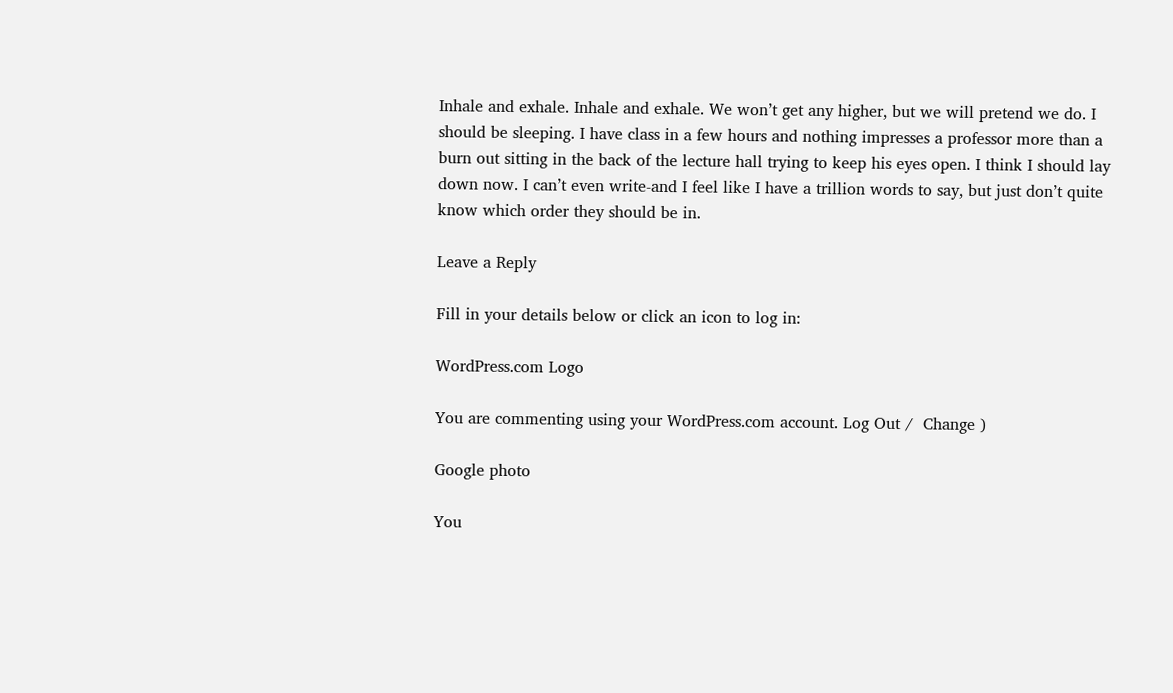Inhale and exhale. Inhale and exhale. We won’t get any higher, but we will pretend we do. I should be sleeping. I have class in a few hours and nothing impresses a professor more than a burn out sitting in the back of the lecture hall trying to keep his eyes open. I think I should lay down now. I can’t even write-and I feel like I have a trillion words to say, but just don’t quite know which order they should be in.

Leave a Reply

Fill in your details below or click an icon to log in:

WordPress.com Logo

You are commenting using your WordPress.com account. Log Out /  Change )

Google photo

You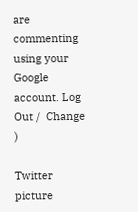are commenting using your Google account. Log Out /  Change )

Twitter picture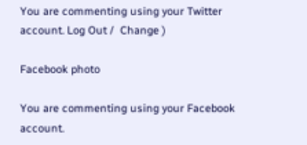You are commenting using your Twitter account. Log Out /  Change )

Facebook photo

You are commenting using your Facebook account.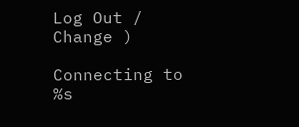Log Out /  Change )

Connecting to %s